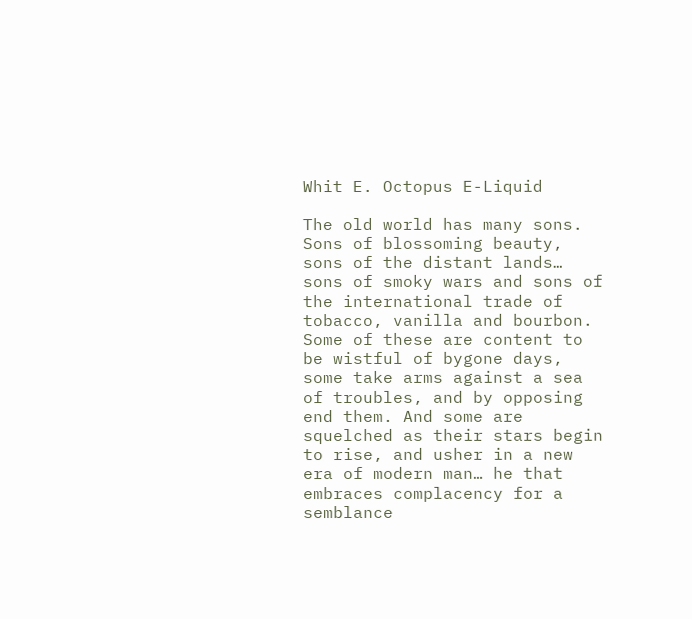Whit E. Octopus E-Liquid

The old world has many sons. Sons of blossoming beauty, sons of the distant lands… sons of smoky wars and sons of the international trade of tobacco, vanilla and bourbon. Some of these are content to be wistful of bygone days, some take arms against a sea of troubles, and by opposing end them. And some are squelched as their stars begin to rise, and usher in a new era of modern man… he that embraces complacency for a semblance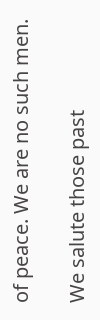of peace. We are no such men.

We salute those past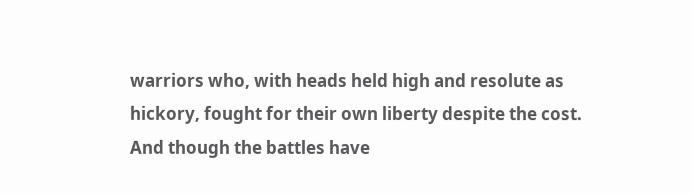warriors who, with heads held high and resolute as hickory, fought for their own liberty despite the cost. And though the battles have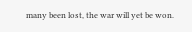many been lost, the war will yet be won.